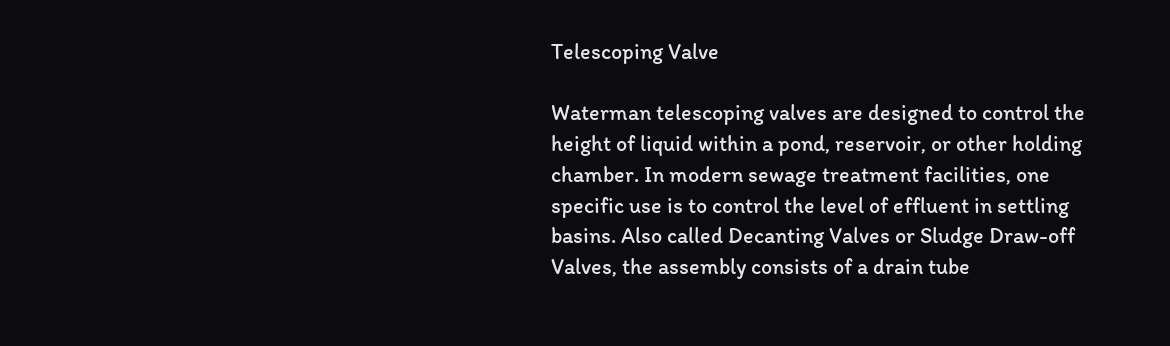Telescoping Valve

Waterman telescoping valves are designed to control the height of liquid within a pond, reservoir, or other holding chamber. In modern sewage treatment facilities, one specific use is to control the level of effluent in settling basins. Also called Decanting Valves or Sludge Draw-off Valves, the assembly consists of a drain tube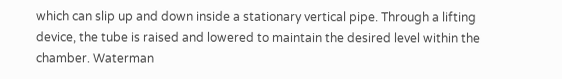which can slip up and down inside a stationary vertical pipe. Through a lifting device, the tube is raised and lowered to maintain the desired level within the chamber. Waterman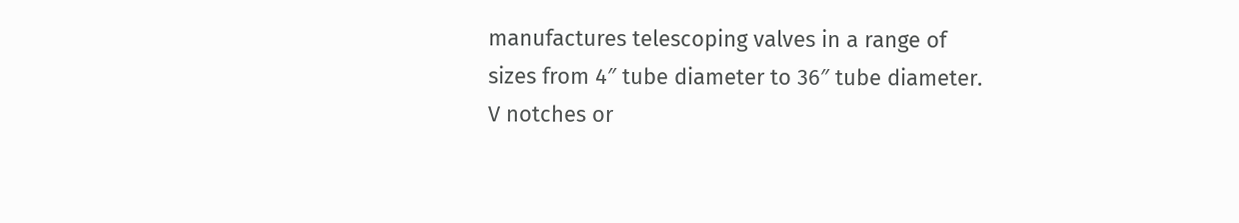manufactures telescoping valves in a range of sizes from 4″ tube diameter to 36″ tube diameter. V notches or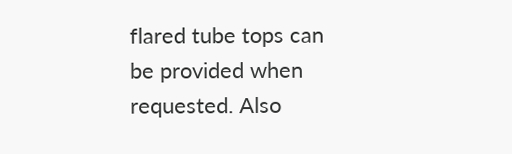flared tube tops can be provided when requested. Also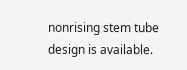nonrising stem tube design is available.